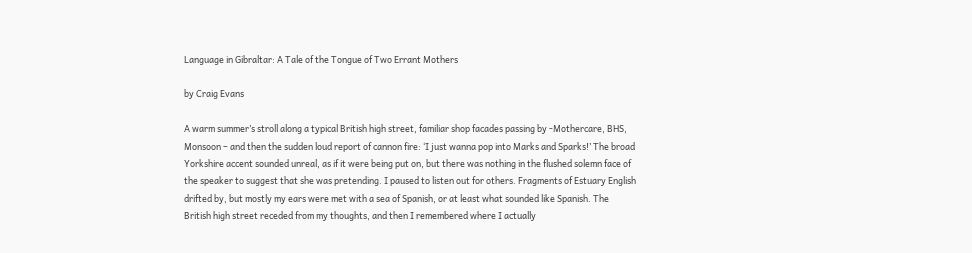Language in Gibraltar: A Tale of the Tongue of Two Errant Mothers

by Craig Evans

A warm summer’s stroll along a typical British high street, familiar shop facades passing by -Mothercare, BHS, Monsoon – and then the sudden loud report of cannon fire: ‘I just wanna pop into Marks and Sparks!’ The broad Yorkshire accent sounded unreal, as if it were being put on, but there was nothing in the flushed solemn face of the speaker to suggest that she was pretending. I paused to listen out for others. Fragments of Estuary English drifted by, but mostly my ears were met with a sea of Spanish, or at least what sounded like Spanish. The British high street receded from my thoughts, and then I remembered where I actually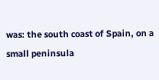was: the south coast of Spain, on a small peninsula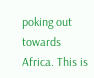poking out towards Africa. This is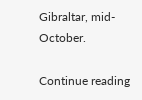Gibraltar, mid-October.

Continue reading